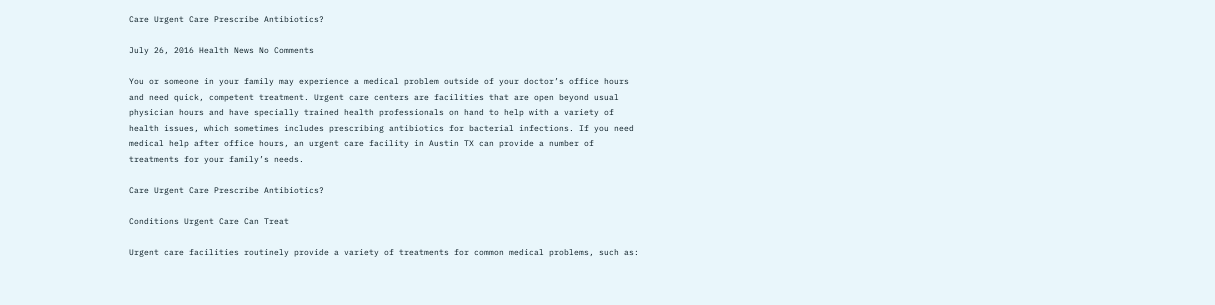Care Urgent Care Prescribe Antibiotics?

July 26, 2016 Health News No Comments

You or someone in your family may experience a medical problem outside of your doctor’s office hours and need quick, competent treatment. Urgent care centers are facilities that are open beyond usual physician hours and have specially trained health professionals on hand to help with a variety of health issues, which sometimes includes prescribing antibiotics for bacterial infections. If you need medical help after office hours, an urgent care facility in Austin TX can provide a number of treatments for your family’s needs.

Care Urgent Care Prescribe Antibiotics?

Conditions Urgent Care Can Treat

Urgent care facilities routinely provide a variety of treatments for common medical problems, such as: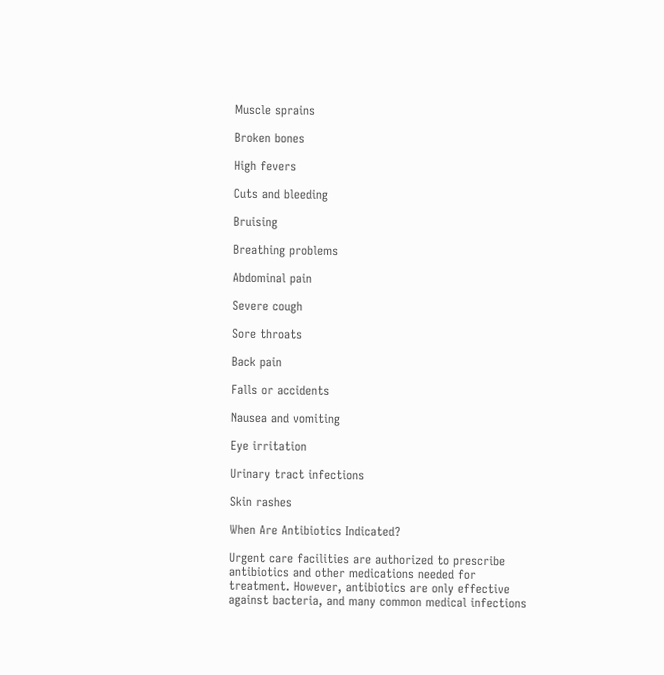Muscle sprains

Broken bones

High fevers

Cuts and bleeding

Bruising

Breathing problems

Abdominal pain

Severe cough

Sore throats

Back pain

Falls or accidents

Nausea and vomiting

Eye irritation

Urinary tract infections

Skin rashes

When Are Antibiotics Indicated?

Urgent care facilities are authorized to prescribe antibiotics and other medications needed for treatment. However, antibiotics are only effective against bacteria, and many common medical infections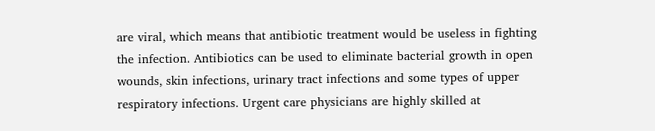are viral, which means that antibiotic treatment would be useless in fighting the infection. Antibiotics can be used to eliminate bacterial growth in open wounds, skin infections, urinary tract infections and some types of upper respiratory infections. Urgent care physicians are highly skilled at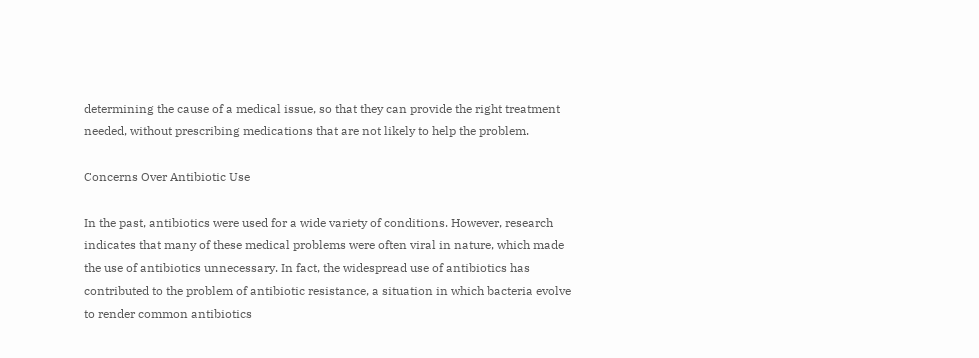determining the cause of a medical issue, so that they can provide the right treatment needed, without prescribing medications that are not likely to help the problem.

Concerns Over Antibiotic Use

In the past, antibiotics were used for a wide variety of conditions. However, research indicates that many of these medical problems were often viral in nature, which made the use of antibiotics unnecessary. In fact, the widespread use of antibiotics has contributed to the problem of antibiotic resistance, a situation in which bacteria evolve to render common antibiotics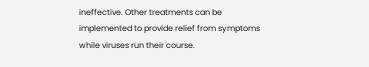ineffective. Other treatments can be implemented to provide relief from symptoms while viruses run their course.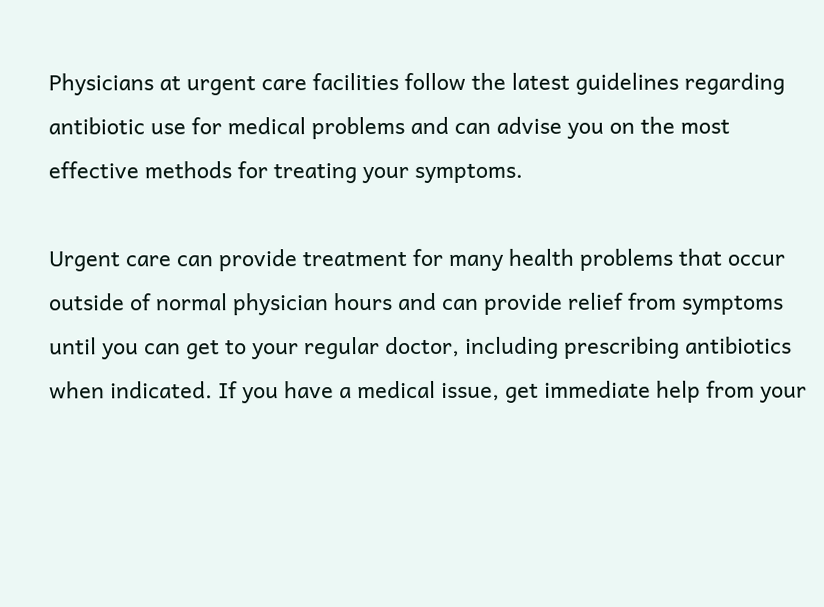Physicians at urgent care facilities follow the latest guidelines regarding antibiotic use for medical problems and can advise you on the most effective methods for treating your symptoms.

Urgent care can provide treatment for many health problems that occur outside of normal physician hours and can provide relief from symptoms until you can get to your regular doctor, including prescribing antibiotics when indicated. If you have a medical issue, get immediate help from your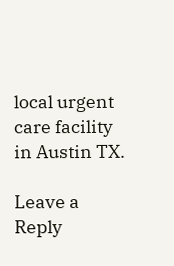local urgent care facility in Austin TX.

Leave a Reply